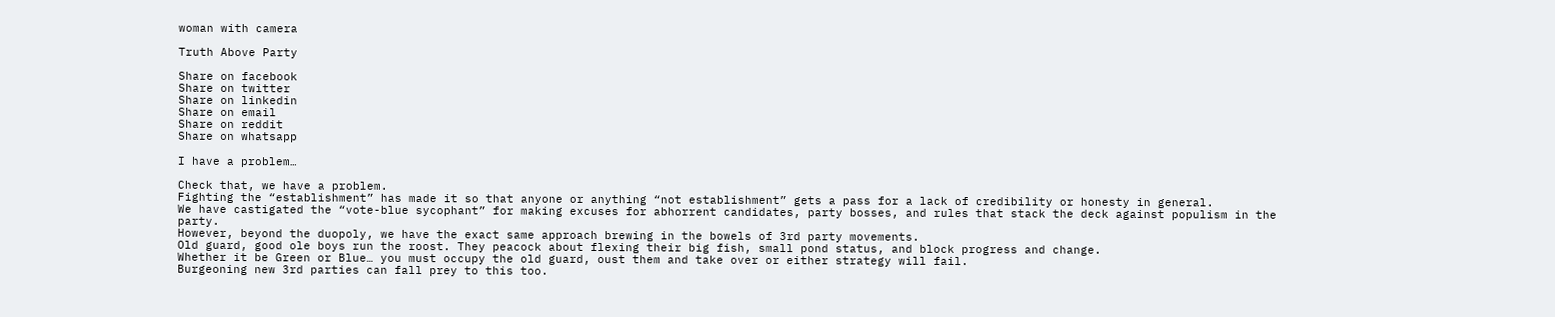woman with camera

Truth Above Party

Share on facebook
Share on twitter
Share on linkedin
Share on email
Share on reddit
Share on whatsapp

I have a problem…

Check that, we have a problem.
Fighting the “establishment” has made it so that anyone or anything “not establishment” gets a pass for a lack of credibility or honesty in general.
We have castigated the “vote-blue sycophant” for making excuses for abhorrent candidates, party bosses, and rules that stack the deck against populism in the party.
However, beyond the duopoly, we have the exact same approach brewing in the bowels of 3rd party movements.
Old guard, good ole boys run the roost. They peacock about flexing their big fish, small pond status, and block progress and change.
Whether it be Green or Blue… you must occupy the old guard, oust them and take over or either strategy will fail.
Burgeoning new 3rd parties can fall prey to this too.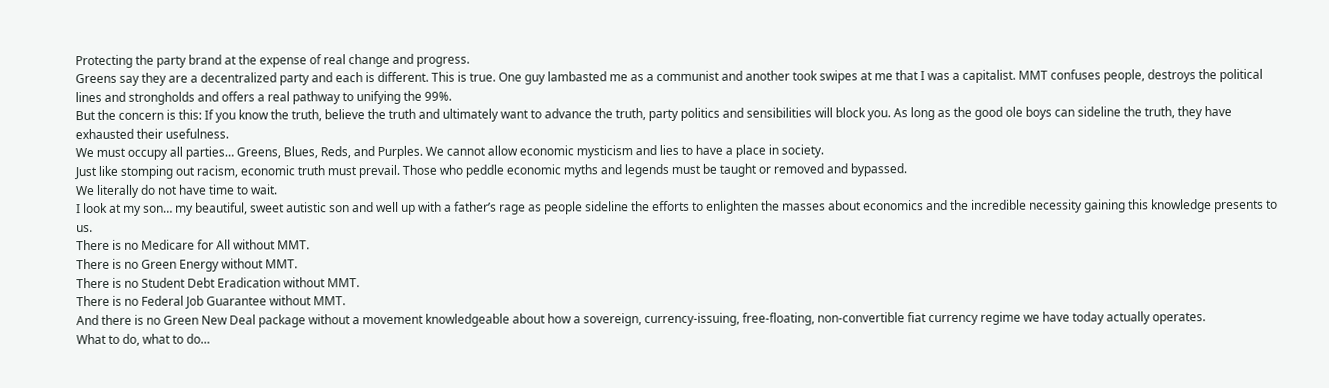Protecting the party brand at the expense of real change and progress.
Greens say they are a decentralized party and each is different. This is true. One guy lambasted me as a communist and another took swipes at me that I was a capitalist. MMT confuses people, destroys the political lines and strongholds and offers a real pathway to unifying the 99%.
But the concern is this: If you know the truth, believe the truth and ultimately want to advance the truth, party politics and sensibilities will block you. As long as the good ole boys can sideline the truth, they have exhausted their usefulness.
We must occupy all parties… Greens, Blues, Reds, and Purples. We cannot allow economic mysticism and lies to have a place in society.
Just like stomping out racism, economic truth must prevail. Those who peddle economic myths and legends must be taught or removed and bypassed.
We literally do not have time to wait.
I look at my son… my beautiful, sweet autistic son and well up with a father’s rage as people sideline the efforts to enlighten the masses about economics and the incredible necessity gaining this knowledge presents to us.
There is no Medicare for All without MMT.
There is no Green Energy without MMT.
There is no Student Debt Eradication without MMT.
There is no Federal Job Guarantee without MMT.
And there is no Green New Deal package without a movement knowledgeable about how a sovereign, currency-issuing, free-floating, non-convertible fiat currency regime we have today actually operates.
What to do, what to do…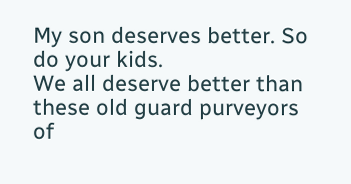My son deserves better. So do your kids.
We all deserve better than these old guard purveyors of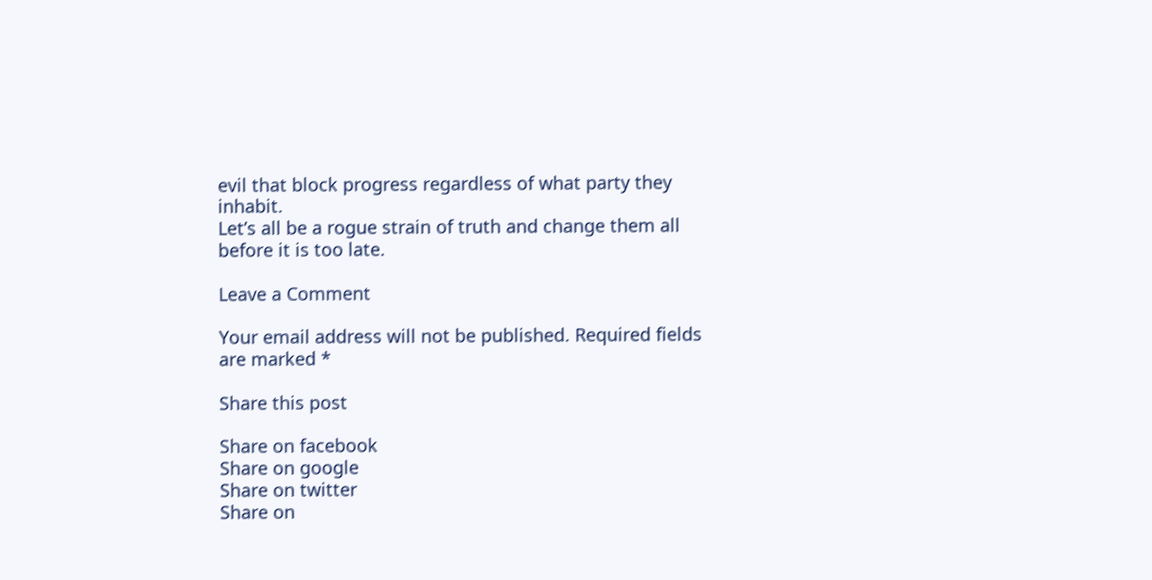evil that block progress regardless of what party they inhabit.
Let’s all be a rogue strain of truth and change them all before it is too late.

Leave a Comment

Your email address will not be published. Required fields are marked *

Share this post

Share on facebook
Share on google
Share on twitter
Share on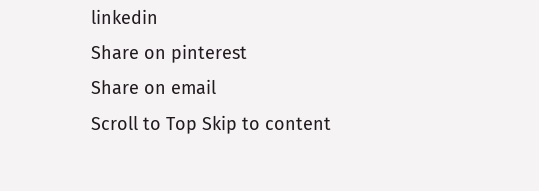linkedin
Share on pinterest
Share on email
Scroll to Top Skip to content